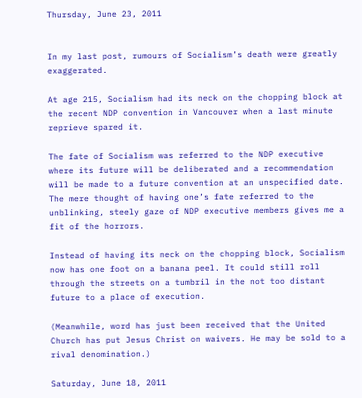Thursday, June 23, 2011


In my last post, rumours of Socialism’s death were greatly exaggerated.

At age 215, Socialism had its neck on the chopping block at the recent NDP convention in Vancouver when a last minute reprieve spared it.

The fate of Socialism was referred to the NDP executive where its future will be deliberated and a recommendation will be made to a future convention at an unspecified date. The mere thought of having one’s fate referred to the unblinking, steely gaze of NDP executive members gives me a fit of the horrors.

Instead of having its neck on the chopping block, Socialism now has one foot on a banana peel. It could still roll through the streets on a tumbril in the not too distant future to a place of execution.

(Meanwhile, word has just been received that the United Church has put Jesus Christ on waivers. He may be sold to a rival denomination.)

Saturday, June 18, 2011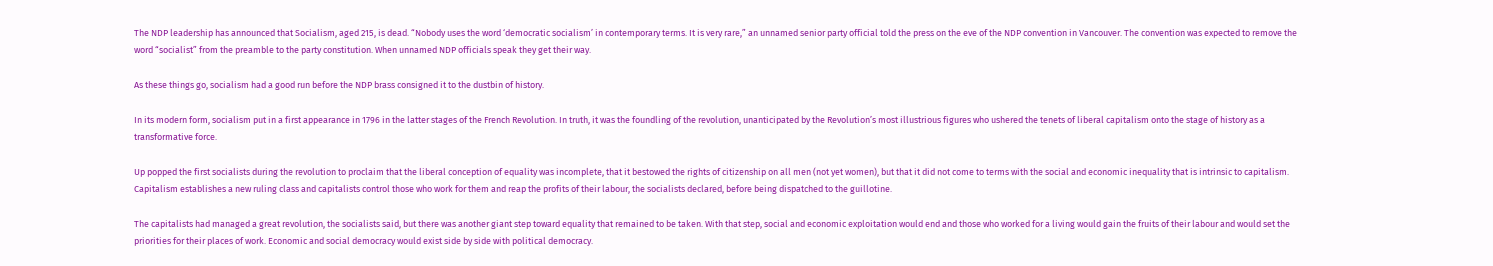The NDP leadership has announced that Socialism, aged 215, is dead. “Nobody uses the word ‘democratic socialism’ in contemporary terms. It is very rare,” an unnamed senior party official told the press on the eve of the NDP convention in Vancouver. The convention was expected to remove the word “socialist” from the preamble to the party constitution. When unnamed NDP officials speak they get their way.

As these things go, socialism had a good run before the NDP brass consigned it to the dustbin of history.

In its modern form, socialism put in a first appearance in 1796 in the latter stages of the French Revolution. In truth, it was the foundling of the revolution, unanticipated by the Revolution’s most illustrious figures who ushered the tenets of liberal capitalism onto the stage of history as a transformative force.

Up popped the first socialists during the revolution to proclaim that the liberal conception of equality was incomplete, that it bestowed the rights of citizenship on all men (not yet women), but that it did not come to terms with the social and economic inequality that is intrinsic to capitalism. Capitalism establishes a new ruling class and capitalists control those who work for them and reap the profits of their labour, the socialists declared, before being dispatched to the guillotine.

The capitalists had managed a great revolution, the socialists said, but there was another giant step toward equality that remained to be taken. With that step, social and economic exploitation would end and those who worked for a living would gain the fruits of their labour and would set the priorities for their places of work. Economic and social democracy would exist side by side with political democracy.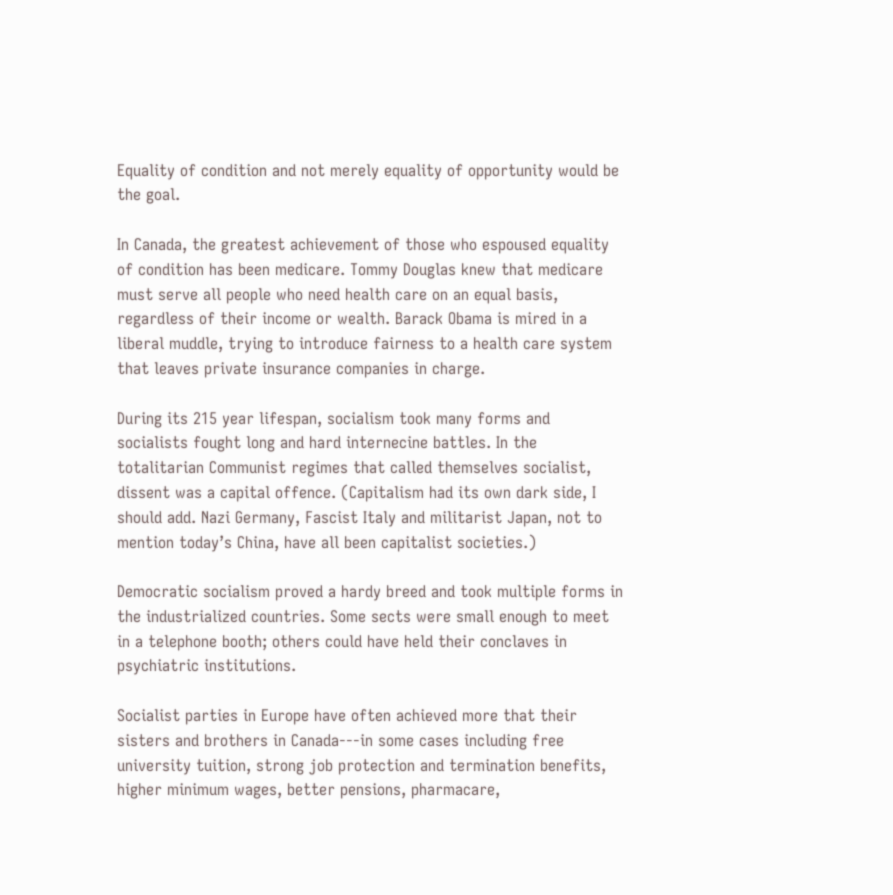Equality of condition and not merely equality of opportunity would be the goal.

In Canada, the greatest achievement of those who espoused equality of condition has been medicare. Tommy Douglas knew that medicare must serve all people who need health care on an equal basis, regardless of their income or wealth. Barack Obama is mired in a liberal muddle, trying to introduce fairness to a health care system that leaves private insurance companies in charge.

During its 215 year lifespan, socialism took many forms and socialists fought long and hard internecine battles. In the totalitarian Communist regimes that called themselves socialist, dissent was a capital offence. (Capitalism had its own dark side, I should add. Nazi Germany, Fascist Italy and militarist Japan, not to mention today’s China, have all been capitalist societies.)

Democratic socialism proved a hardy breed and took multiple forms in the industrialized countries. Some sects were small enough to meet in a telephone booth; others could have held their conclaves in psychiatric institutions.

Socialist parties in Europe have often achieved more that their sisters and brothers in Canada---in some cases including free university tuition, strong job protection and termination benefits, higher minimum wages, better pensions, pharmacare,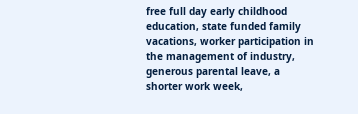free full day early childhood education, state funded family vacations, worker participation in the management of industry, generous parental leave, a shorter work week,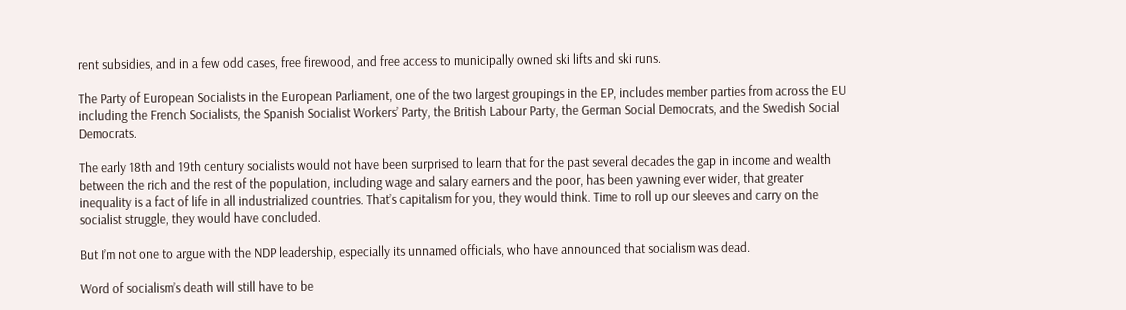rent subsidies, and in a few odd cases, free firewood, and free access to municipally owned ski lifts and ski runs.

The Party of European Socialists in the European Parliament, one of the two largest groupings in the EP, includes member parties from across the EU including the French Socialists, the Spanish Socialist Workers’ Party, the British Labour Party, the German Social Democrats, and the Swedish Social Democrats.

The early 18th and 19th century socialists would not have been surprised to learn that for the past several decades the gap in income and wealth between the rich and the rest of the population, including wage and salary earners and the poor, has been yawning ever wider, that greater inequality is a fact of life in all industrialized countries. That’s capitalism for you, they would think. Time to roll up our sleeves and carry on the socialist struggle, they would have concluded.

But I’m not one to argue with the NDP leadership, especially its unnamed officials, who have announced that socialism was dead.

Word of socialism’s death will still have to be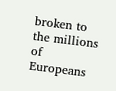broken to the millions of Europeans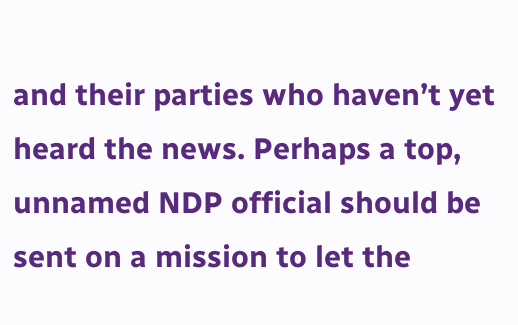and their parties who haven’t yet heard the news. Perhaps a top, unnamed NDP official should be sent on a mission to let the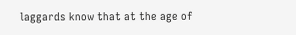laggards know that at the age of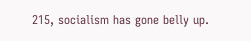215, socialism has gone belly up.